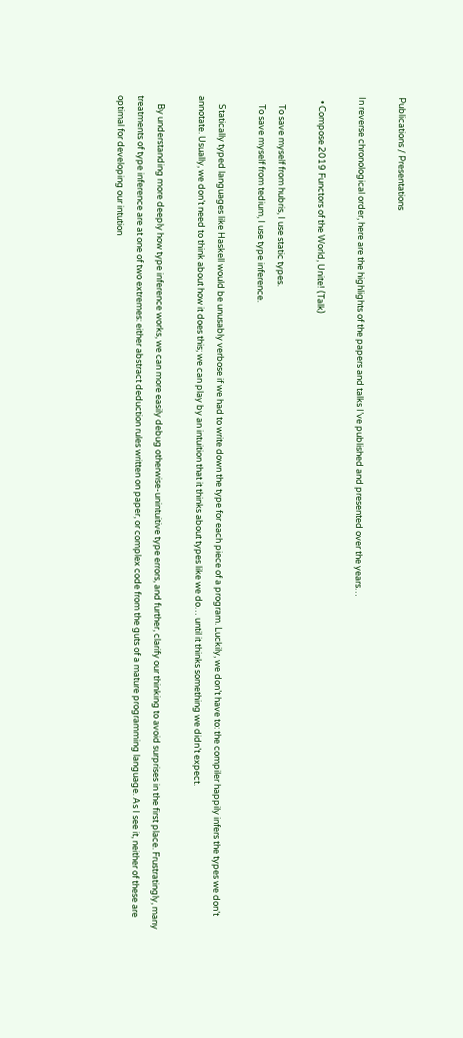Publications / Presentations

In reverse chronological order, here are the highlights of the papers and talks I’ve published and presented over the years…

  • Compose 2019 Functors of the World, Unite! (Talk)

    To save myself from hubris, I use static types.
    To save myself from tedium, I use type inference.

    Statically typed languages like Haskell would be unusably verbose if we had to write down the type for each piece of a program. Luckily, we don’t have to: the compiler happily infers the types we don’t annotate. Usually, we don’t need to think about how it does this; we can play by an intuition that it thinks about types like we do… until it thinks something we didn’t expect.

    By understanding more deeply how type inference works, we can more easily debug otherwise-unintuitive type errors, and further, clarify our thinking to avoid surprises in the first place. Frustratingly, many treatments of type inference are at one of two extremes: either abstract deduction rules written on paper, or complex code from the guts of a mature programming language. As I see it, neither of these are optimal for developing our intution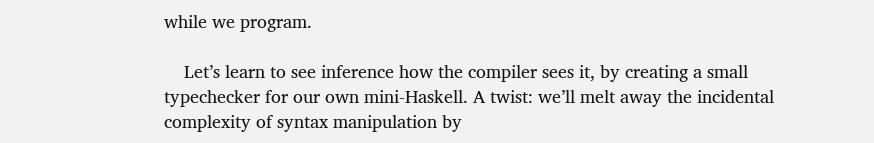while we program.

    Let’s learn to see inference how the compiler sees it, by creating a small typechecker for our own mini-Haskell. A twist: we’ll melt away the incidental complexity of syntax manipulation by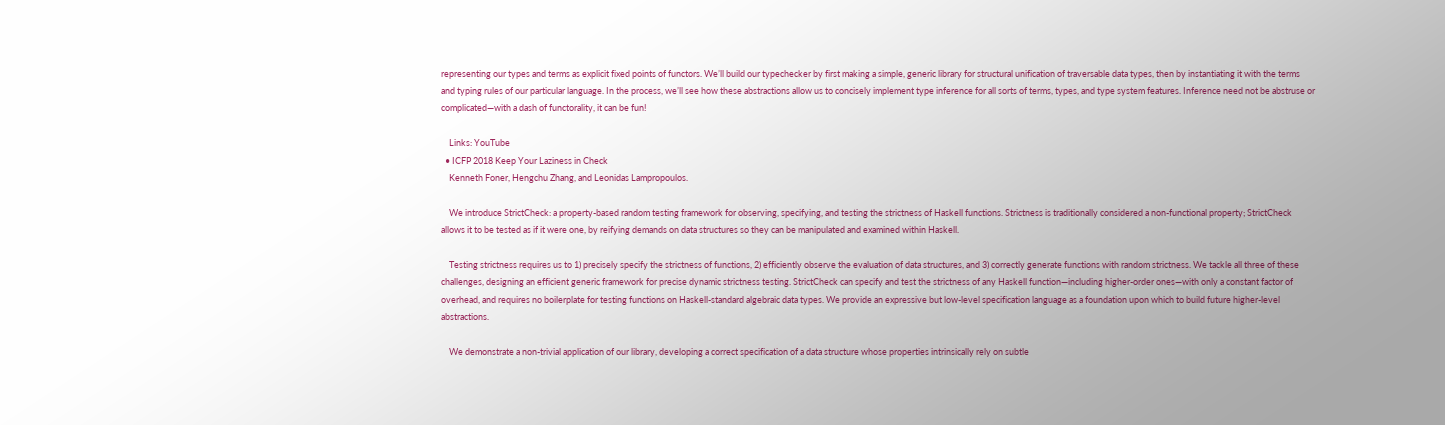representing our types and terms as explicit fixed points of functors. We’ll build our typechecker by first making a simple, generic library for structural unification of traversable data types, then by instantiating it with the terms and typing rules of our particular language. In the process, we’ll see how these abstractions allow us to concisely implement type inference for all sorts of terms, types, and type system features. Inference need not be abstruse or complicated—with a dash of functorality, it can be fun!

    Links: YouTube
  • ICFP 2018 Keep Your Laziness in Check
    Kenneth Foner, Hengchu Zhang, and Leonidas Lampropoulos.

    We introduce StrictCheck: a property-based random testing framework for observing, specifying, and testing the strictness of Haskell functions. Strictness is traditionally considered a non-functional property; StrictCheck allows it to be tested as if it were one, by reifying demands on data structures so they can be manipulated and examined within Haskell.

    Testing strictness requires us to 1) precisely specify the strictness of functions, 2) efficiently observe the evaluation of data structures, and 3) correctly generate functions with random strictness. We tackle all three of these challenges, designing an efficient generic framework for precise dynamic strictness testing. StrictCheck can specify and test the strictness of any Haskell function—including higher-order ones—with only a constant factor of overhead, and requires no boilerplate for testing functions on Haskell-standard algebraic data types. We provide an expressive but low-level specification language as a foundation upon which to build future higher-level abstractions.

    We demonstrate a non-trivial application of our library, developing a correct specification of a data structure whose properties intrinsically rely on subtle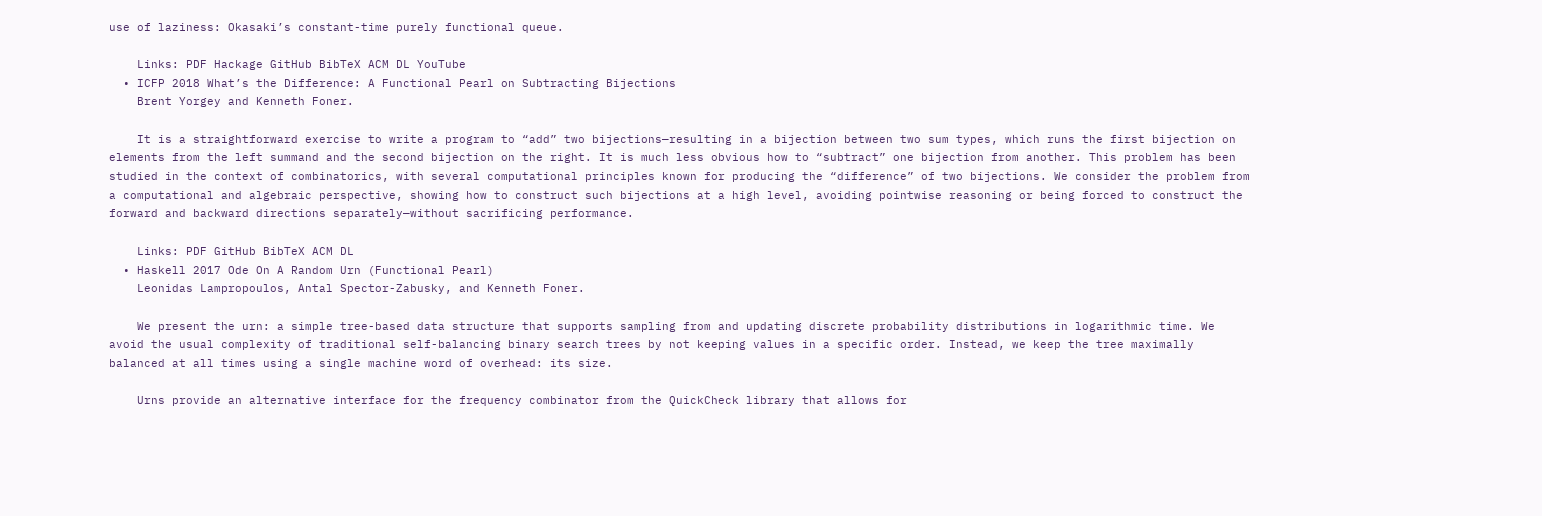use of laziness: Okasaki’s constant-time purely functional queue.

    Links: PDF Hackage GitHub BibTeX ACM DL YouTube
  • ICFP 2018 What’s the Difference: A Functional Pearl on Subtracting Bijections
    Brent Yorgey and Kenneth Foner.

    It is a straightforward exercise to write a program to “add” two bijections—resulting in a bijection between two sum types, which runs the first bijection on elements from the left summand and the second bijection on the right. It is much less obvious how to “subtract” one bijection from another. This problem has been studied in the context of combinatorics, with several computational principles known for producing the “difference” of two bijections. We consider the problem from a computational and algebraic perspective, showing how to construct such bijections at a high level, avoiding pointwise reasoning or being forced to construct the forward and backward directions separately—without sacrificing performance.

    Links: PDF GitHub BibTeX ACM DL
  • Haskell 2017 Ode On A Random Urn (Functional Pearl)
    Leonidas Lampropoulos, Antal Spector-Zabusky, and Kenneth Foner.

    We present the urn: a simple tree-based data structure that supports sampling from and updating discrete probability distributions in logarithmic time. We avoid the usual complexity of traditional self-balancing binary search trees by not keeping values in a specific order. Instead, we keep the tree maximally balanced at all times using a single machine word of overhead: its size.

    Urns provide an alternative interface for the frequency combinator from the QuickCheck library that allows for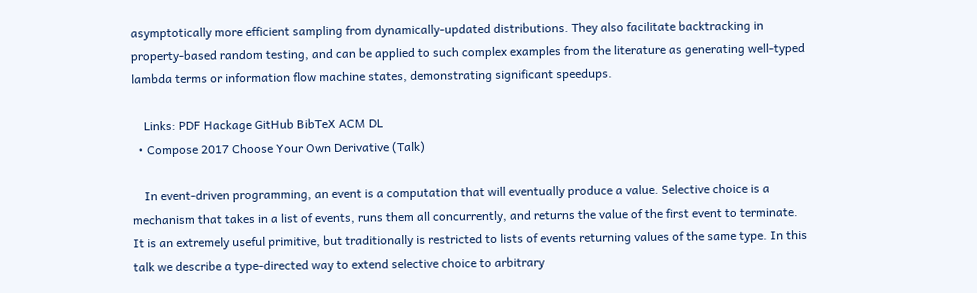asymptotically more efficient sampling from dynamically-updated distributions. They also facilitate backtracking in property-based random testing, and can be applied to such complex examples from the literature as generating well-typed lambda terms or information flow machine states, demonstrating significant speedups.

    Links: PDF Hackage GitHub BibTeX ACM DL
  • Compose 2017 Choose Your Own Derivative (Talk)

    In event-driven programming, an event is a computation that will eventually produce a value. Selective choice is a mechanism that takes in a list of events, runs them all concurrently, and returns the value of the first event to terminate. It is an extremely useful primitive, but traditionally is restricted to lists of events returning values of the same type. In this talk we describe a type-directed way to extend selective choice to arbitrary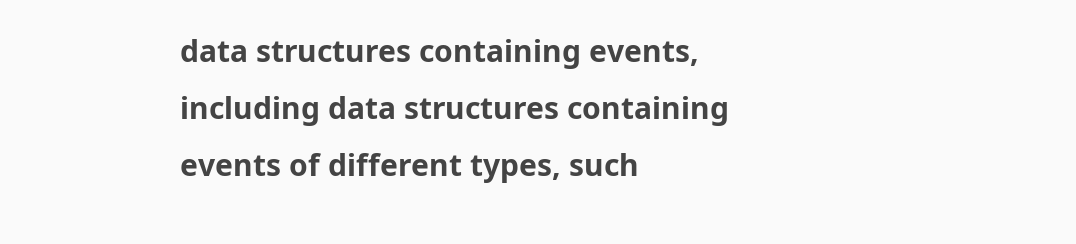data structures containing events, including data structures containing events of different types, such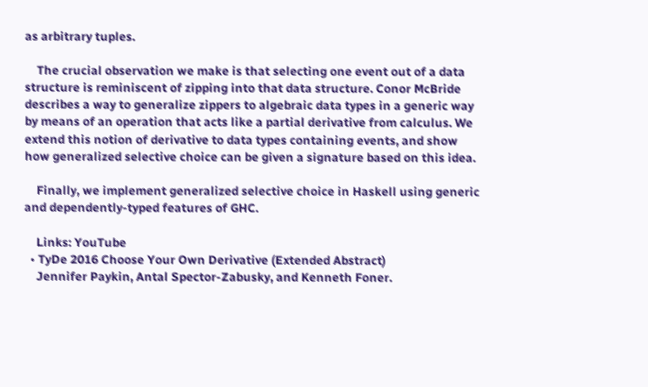as arbitrary tuples.

    The crucial observation we make is that selecting one event out of a data structure is reminiscent of zipping into that data structure. Conor McBride describes a way to generalize zippers to algebraic data types in a generic way by means of an operation that acts like a partial derivative from calculus. We extend this notion of derivative to data types containing events, and show how generalized selective choice can be given a signature based on this idea.

    Finally, we implement generalized selective choice in Haskell using generic and dependently-typed features of GHC.

    Links: YouTube
  • TyDe 2016 Choose Your Own Derivative (Extended Abstract)
    Jennifer Paykin, Antal Spector-Zabusky, and Kenneth Foner.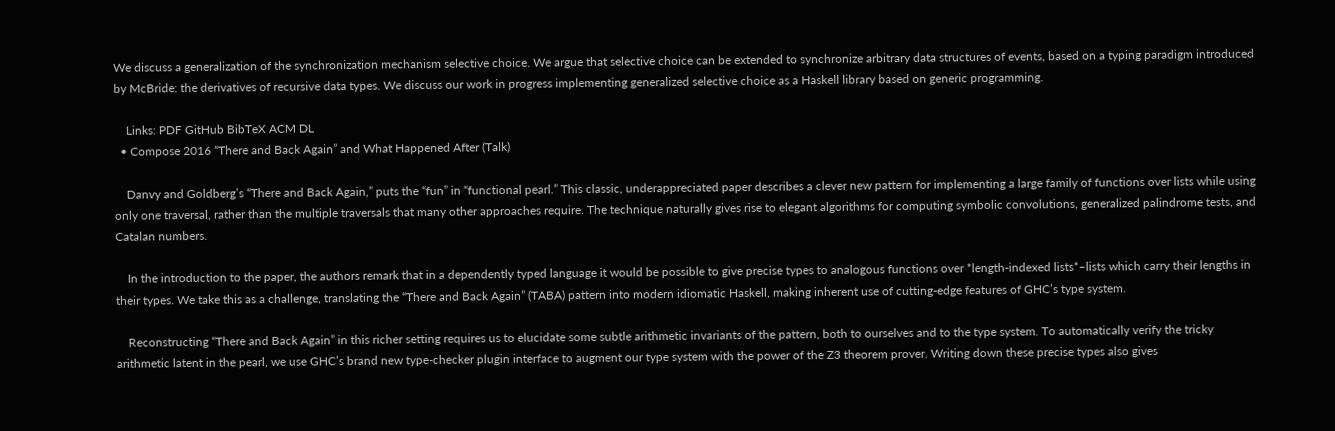We discuss a generalization of the synchronization mechanism selective choice. We argue that selective choice can be extended to synchronize arbitrary data structures of events, based on a typing paradigm introduced by McBride: the derivatives of recursive data types. We discuss our work in progress implementing generalized selective choice as a Haskell library based on generic programming.

    Links: PDF GitHub BibTeX ACM DL
  • Compose 2016 “There and Back Again” and What Happened After (Talk)

    Danvy and Goldberg’s “There and Back Again,” puts the “fun” in “functional pearl.” This classic, underappreciated paper describes a clever new pattern for implementing a large family of functions over lists while using only one traversal, rather than the multiple traversals that many other approaches require. The technique naturally gives rise to elegant algorithms for computing symbolic convolutions, generalized palindrome tests, and Catalan numbers.

    In the introduction to the paper, the authors remark that in a dependently typed language it would be possible to give precise types to analogous functions over *length-indexed lists*–lists which carry their lengths in their types. We take this as a challenge, translating the “There and Back Again” (TABA) pattern into modern idiomatic Haskell, making inherent use of cutting-edge features of GHC’s type system.

    Reconstructing “There and Back Again” in this richer setting requires us to elucidate some subtle arithmetic invariants of the pattern, both to ourselves and to the type system. To automatically verify the tricky arithmetic latent in the pearl, we use GHC’s brand new type-checker plugin interface to augment our type system with the power of the Z3 theorem prover. Writing down these precise types also gives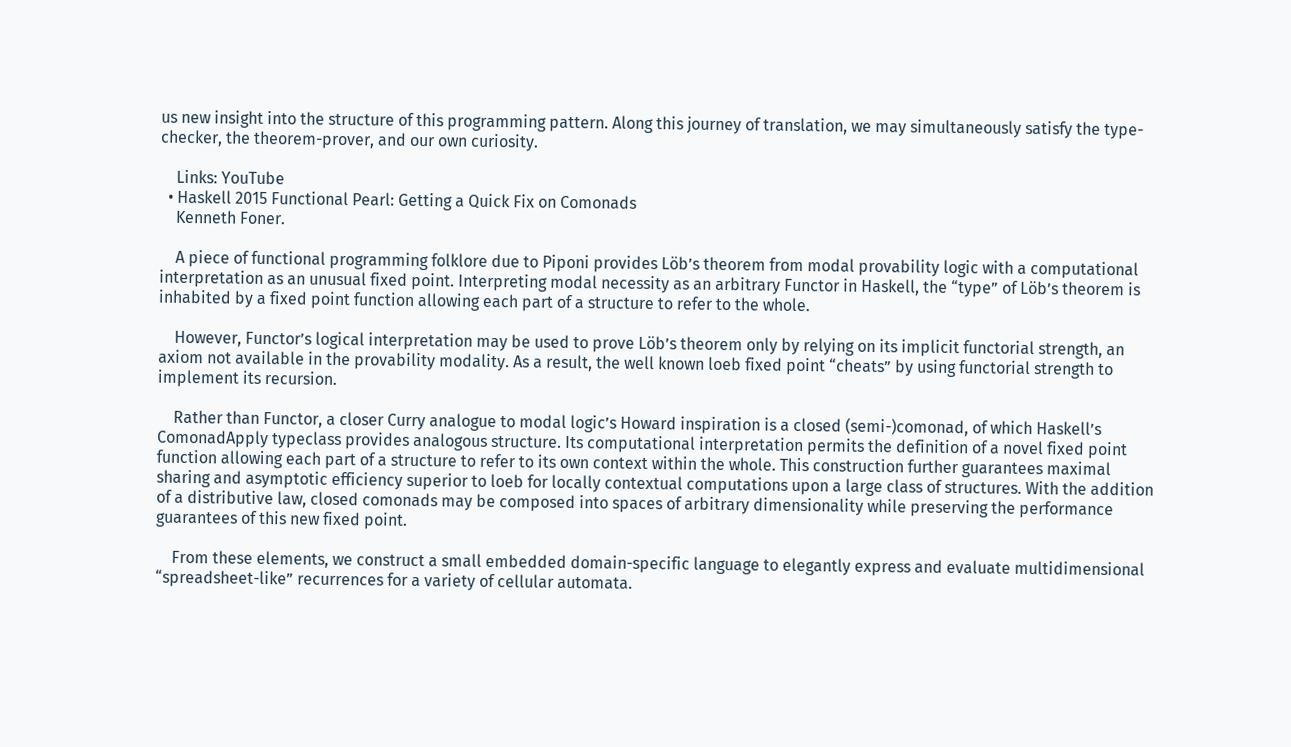us new insight into the structure of this programming pattern. Along this journey of translation, we may simultaneously satisfy the type-checker, the theorem-prover, and our own curiosity.

    Links: YouTube
  • Haskell 2015 Functional Pearl: Getting a Quick Fix on Comonads
    Kenneth Foner.

    A piece of functional programming folklore due to Piponi provides Löb’s theorem from modal provability logic with a computational interpretation as an unusual fixed point. Interpreting modal necessity as an arbitrary Functor in Haskell, the “type” of Löb’s theorem is inhabited by a fixed point function allowing each part of a structure to refer to the whole.

    However, Functor’s logical interpretation may be used to prove Löb’s theorem only by relying on its implicit functorial strength, an axiom not available in the provability modality. As a result, the well known loeb fixed point “cheats” by using functorial strength to implement its recursion.

    Rather than Functor, a closer Curry analogue to modal logic’s Howard inspiration is a closed (semi-)comonad, of which Haskell’s ComonadApply typeclass provides analogous structure. Its computational interpretation permits the definition of a novel fixed point function allowing each part of a structure to refer to its own context within the whole. This construction further guarantees maximal sharing and asymptotic efficiency superior to loeb for locally contextual computations upon a large class of structures. With the addition of a distributive law, closed comonads may be composed into spaces of arbitrary dimensionality while preserving the performance guarantees of this new fixed point.

    From these elements, we construct a small embedded domain-specific language to elegantly express and evaluate multidimensional “spreadsheet-like” recurrences for a variety of cellular automata.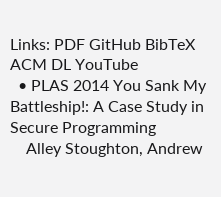Links: PDF GitHub BibTeX ACM DL YouTube
  • PLAS 2014 You Sank My Battleship!: A Case Study in Secure Programming
    Alley Stoughton, Andrew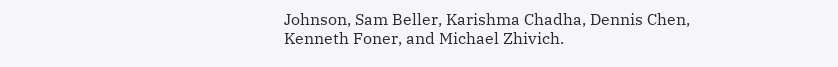Johnson, Sam Beller, Karishma Chadha, Dennis Chen, Kenneth Foner, and Michael Zhivich.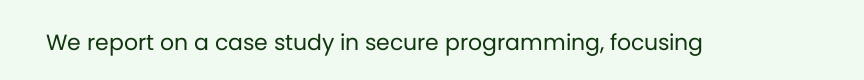We report on a case study in secure programming, focusing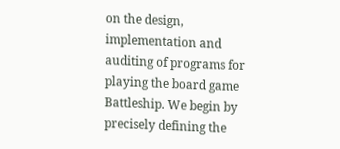on the design, implementation and auditing of programs for playing the board game Battleship. We begin by precisely defining the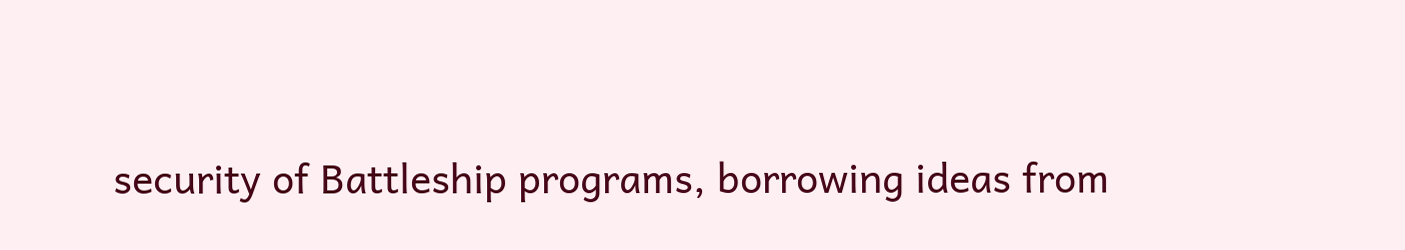security of Battleship programs, borrowing ideas from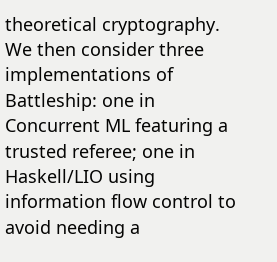theoretical cryptography. We then consider three implementations of Battleship: one in Concurrent ML featuring a trusted referee; one in Haskell/LIO using information flow control to avoid needing a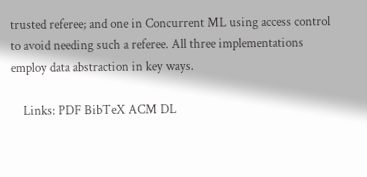trusted referee; and one in Concurrent ML using access control to avoid needing such a referee. All three implementations employ data abstraction in key ways.

    Links: PDF BibTeX ACM DL